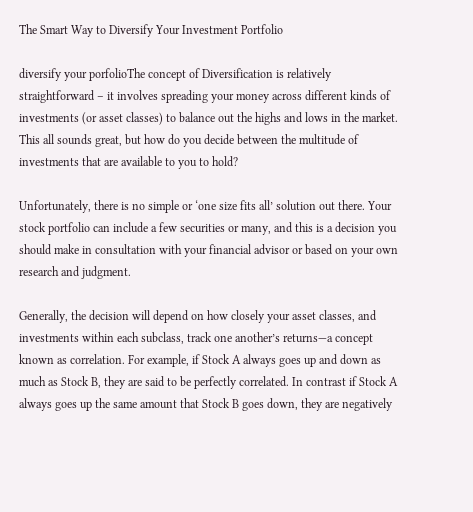The Smart Way to Diversify Your Investment Portfolio

diversify your porfolioThe concept of Diversification is relatively straightforward – it involves spreading your money across different kinds of investments (or asset classes) to balance out the highs and lows in the market. This all sounds great, but how do you decide between the multitude of investments that are available to you to hold?

Unfortunately, there is no simple or ‘one size fits all’ solution out there. Your stock portfolio can include a few securities or many, and this is a decision you should make in consultation with your financial advisor or based on your own research and judgment.

Generally, the decision will depend on how closely your asset classes, and investments within each subclass, track one another’s returns—a concept known as correlation. For example, if Stock A always goes up and down as much as Stock B, they are said to be perfectly correlated. In contrast if Stock A always goes up the same amount that Stock B goes down, they are negatively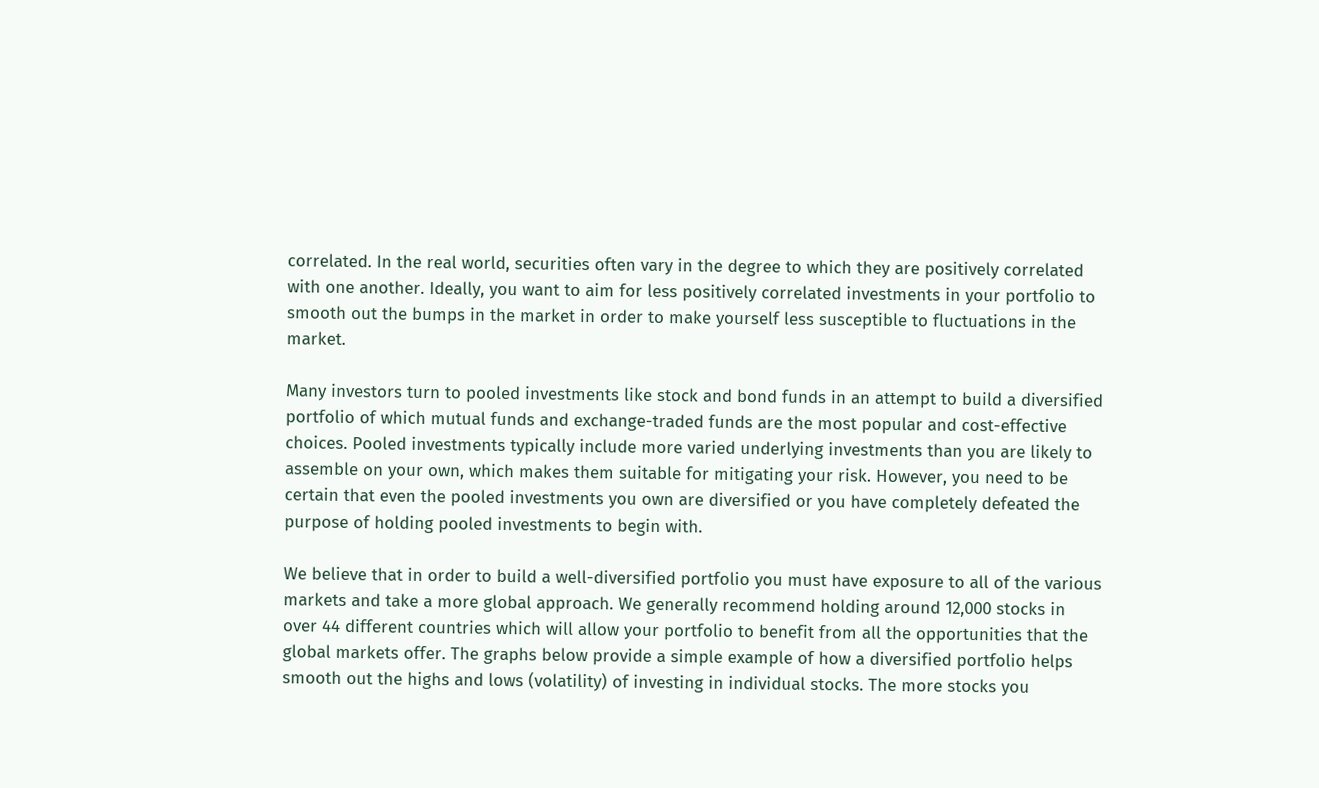correlated. In the real world, securities often vary in the degree to which they are positively correlated with one another. Ideally, you want to aim for less positively correlated investments in your portfolio to smooth out the bumps in the market in order to make yourself less susceptible to fluctuations in the market.

Many investors turn to pooled investments like stock and bond funds in an attempt to build a diversified portfolio of which mutual funds and exchange-traded funds are the most popular and cost-effective choices. Pooled investments typically include more varied underlying investments than you are likely to assemble on your own, which makes them suitable for mitigating your risk. However, you need to be certain that even the pooled investments you own are diversified or you have completely defeated the purpose of holding pooled investments to begin with.

We believe that in order to build a well-diversified portfolio you must have exposure to all of the various markets and take a more global approach. We generally recommend holding around 12,000 stocks in over 44 different countries which will allow your portfolio to benefit from all the opportunities that the global markets offer. The graphs below provide a simple example of how a diversified portfolio helps smooth out the highs and lows (volatility) of investing in individual stocks. The more stocks you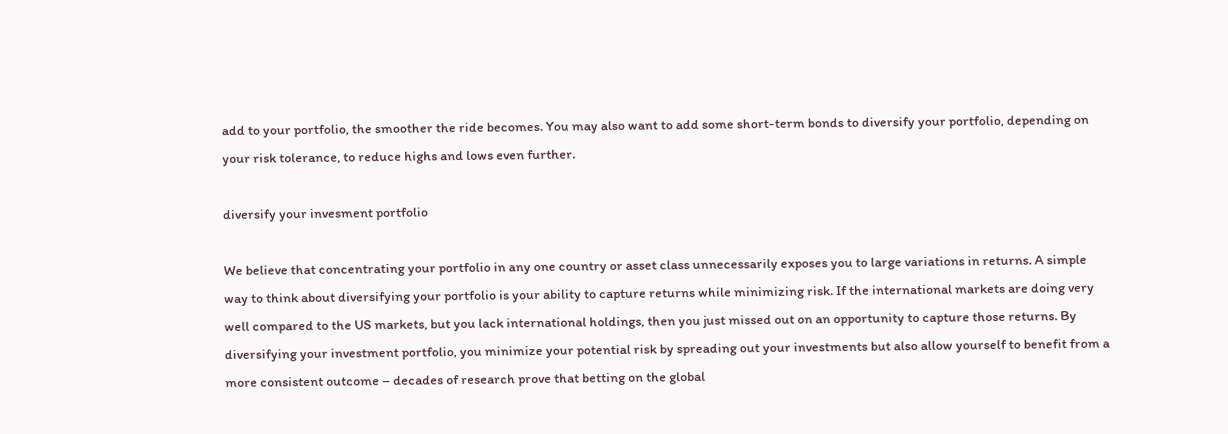add to your portfolio, the smoother the ride becomes. You may also want to add some short-term bonds to diversify your portfolio, depending on your risk tolerance, to reduce highs and lows even further.

diversify your invesment portfolio

We believe that concentrating your portfolio in any one country or asset class unnecessarily exposes you to large variations in returns. A simple way to think about diversifying your portfolio is your ability to capture returns while minimizing risk. If the international markets are doing very well compared to the US markets, but you lack international holdings, then you just missed out on an opportunity to capture those returns. By diversifying your investment portfolio, you minimize your potential risk by spreading out your investments but also allow yourself to benefit from a more consistent outcome – decades of research prove that betting on the global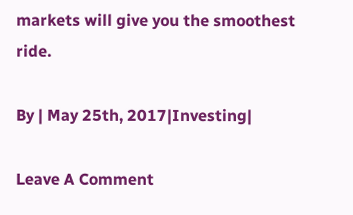markets will give you the smoothest ride.

By | May 25th, 2017|Investing|

Leave A Comment